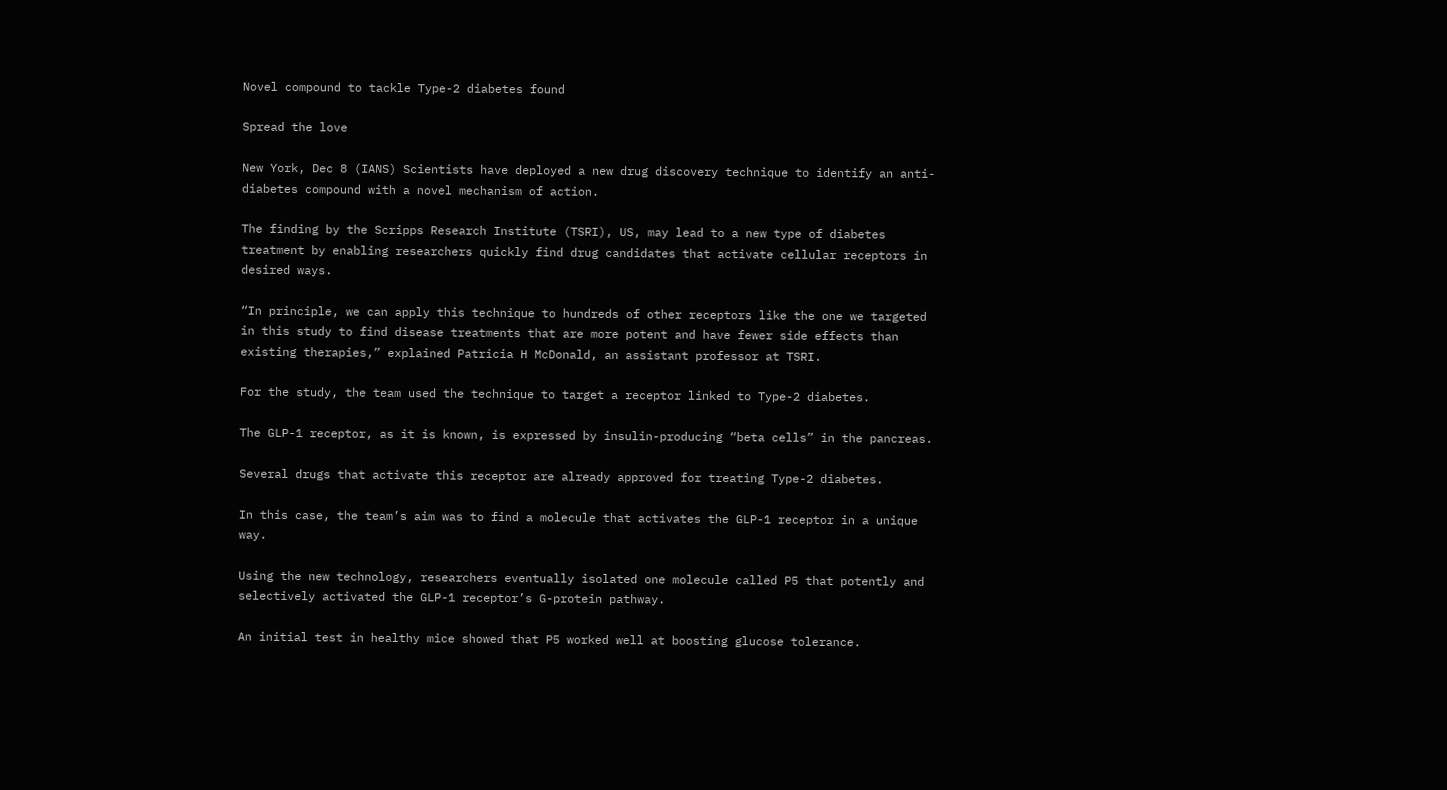Novel compound to tackle Type-2 diabetes found

Spread the love

New York, Dec 8 (IANS) Scientists have deployed a new drug discovery technique to identify an anti-diabetes compound with a novel mechanism of action.

The finding by the Scripps Research Institute (TSRI), US, may lead to a new type of diabetes treatment by enabling researchers quickly find drug candidates that activate cellular receptors in desired ways.

“In principle, we can apply this technique to hundreds of other receptors like the one we targeted in this study to find disease treatments that are more potent and have fewer side effects than existing therapies,” explained Patricia H McDonald, an assistant professor at TSRI.

For the study, the team used the technique to target a receptor linked to Type-2 diabetes.

The GLP-1 receptor, as it is known, is expressed by insulin-producing “beta cells” in the pancreas.

Several drugs that activate this receptor are already approved for treating Type-2 diabetes.

In this case, the team’s aim was to find a molecule that activates the GLP-1 receptor in a unique way.

Using the new technology, researchers eventually isolated one molecule called P5 that potently and selectively activated the GLP-1 receptor’s G-protein pathway.

An initial test in healthy mice showed that P5 worked well at boosting glucose tolerance.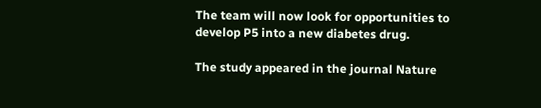The team will now look for opportunities to develop P5 into a new diabetes drug.

The study appeared in the journal Nature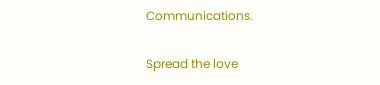Communications.

Spread the love